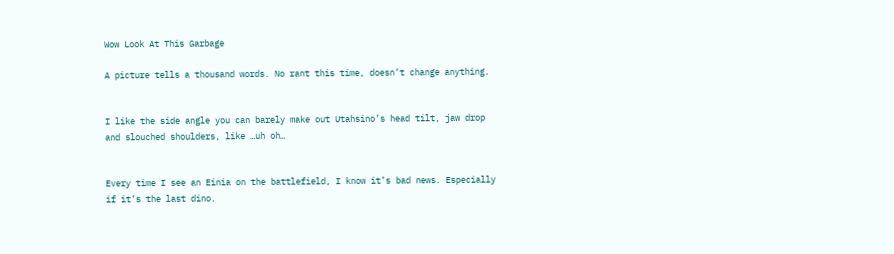Wow Look At This Garbage

A picture tells a thousand words. No rant this time, doesn’t change anything.


I like the side angle you can barely make out Utahsino’s head tilt, jaw drop and slouched shoulders, like …uh oh…


Every time I see an Einia on the battlefield, I know it’s bad news. Especially if it’s the last dino.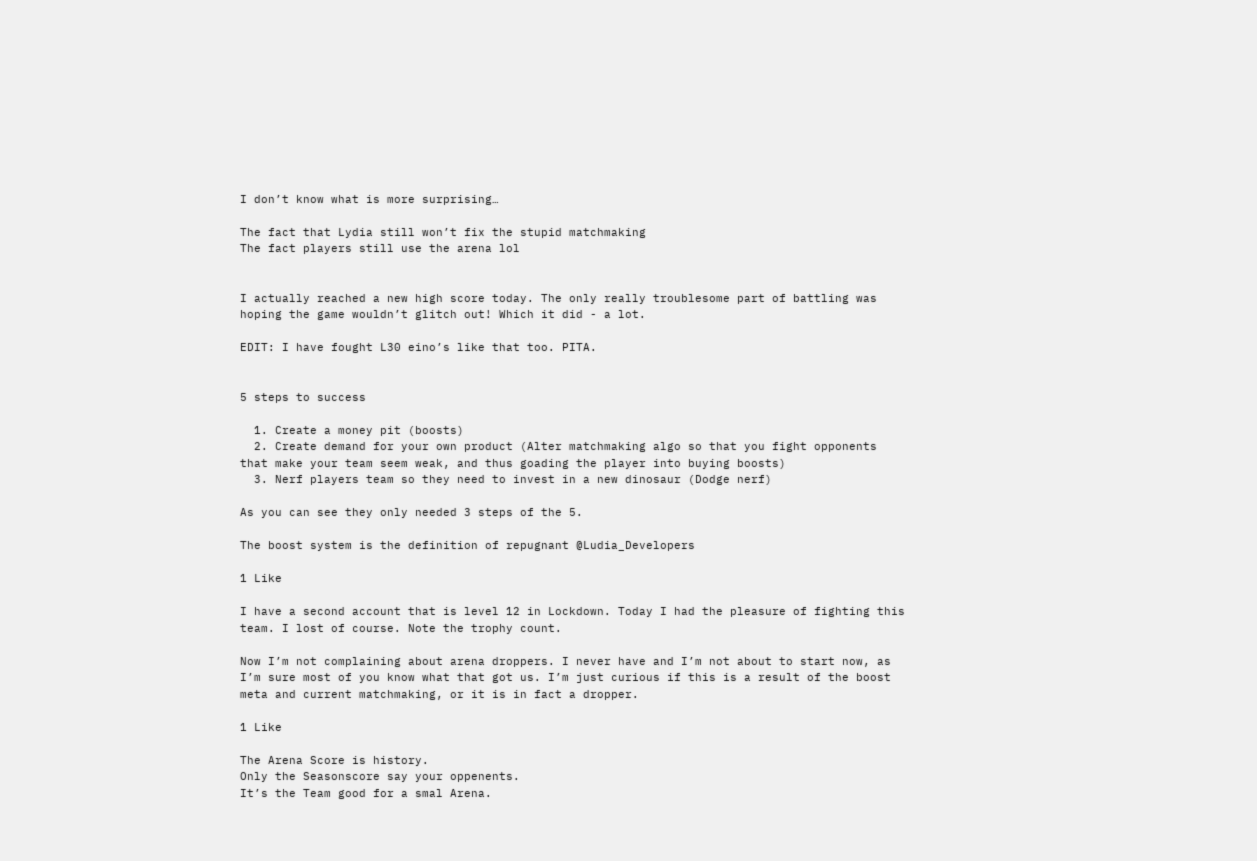I don’t know what is more surprising…

The fact that Lydia still won’t fix the stupid matchmaking
The fact players still use the arena lol


I actually reached a new high score today. The only really troublesome part of battling was hoping the game wouldn’t glitch out! Which it did - a lot.

EDIT: I have fought L30 eino’s like that too. PITA.


5 steps to success

  1. Create a money pit (boosts)
  2. Create demand for your own product (Alter matchmaking algo so that you fight opponents that make your team seem weak, and thus goading the player into buying boosts)
  3. Nerf players team so they need to invest in a new dinosaur (Dodge nerf)

As you can see they only needed 3 steps of the 5.

The boost system is the definition of repugnant @Ludia_Developers

1 Like

I have a second account that is level 12 in Lockdown. Today I had the pleasure of fighting this team. I lost of course. Note the trophy count.

Now I’m not complaining about arena droppers. I never have and I’m not about to start now, as I’m sure most of you know what that got us. I’m just curious if this is a result of the boost meta and current matchmaking, or it is in fact a dropper.

1 Like

The Arena Score is history.
Only the Seasonscore say your oppenents.
It’s the Team good for a smal Arena.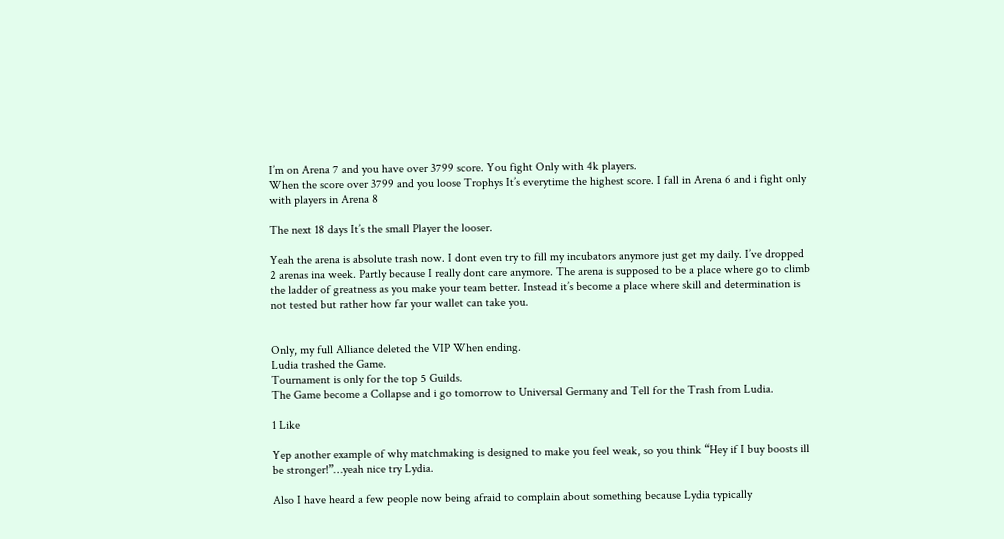I’m on Arena 7 and you have over 3799 score. You fight Only with 4k players.
When the score over 3799 and you loose Trophys It’s everytime the highest score. I fall in Arena 6 and i fight only with players in Arena 8

The next 18 days It’s the small Player the looser.

Yeah the arena is absolute trash now. I dont even try to fill my incubators anymore just get my daily. I’ve dropped 2 arenas ina week. Partly because I really dont care anymore. The arena is supposed to be a place where go to climb the ladder of greatness as you make your team better. Instead it’s become a place where skill and determination is not tested but rather how far your wallet can take you.


Only, my full Alliance deleted the VIP When ending.
Ludia trashed the Game.
Tournament is only for the top 5 Guilds.
The Game become a Collapse and i go tomorrow to Universal Germany and Tell for the Trash from Ludia.

1 Like

Yep another example of why matchmaking is designed to make you feel weak, so you think “Hey if I buy boosts ill be stronger!”…yeah nice try Lydia.

Also I have heard a few people now being afraid to complain about something because Lydia typically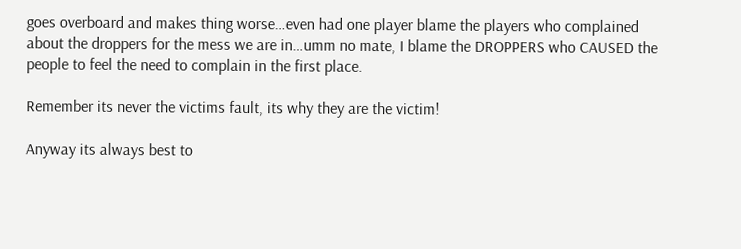goes overboard and makes thing worse…even had one player blame the players who complained about the droppers for the mess we are in…umm no mate, I blame the DROPPERS who CAUSED the people to feel the need to complain in the first place.

Remember its never the victims fault, its why they are the victim!

Anyway its always best to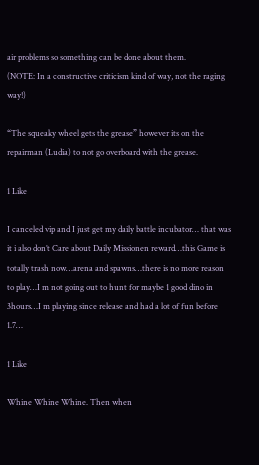air problems so something can be done about them.
(NOTE: In a constructive criticism kind of way, not the raging way!)

“The squeaky wheel gets the grease” however its on the repairman (Ludia) to not go overboard with the grease.

1 Like

I canceled vip and I just get my daily battle incubator… that was it i also don’t Care about Daily Missionen reward…this Game is totally trash now…arena and spawns…there is no more reason to play…I m not going out to hunt for maybe 1 good dino in 3hours…I m playing since release and had a lot of fun before 1.7…

1 Like

Whine Whine Whine. Then when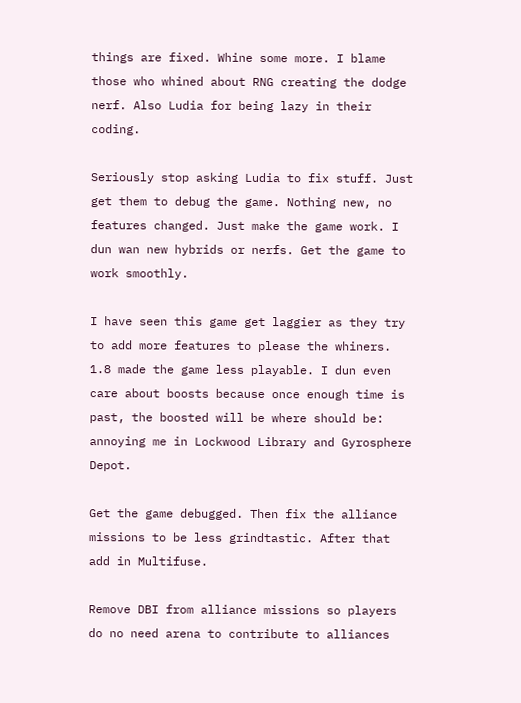things are fixed. Whine some more. I blame those who whined about RNG creating the dodge nerf. Also Ludia for being lazy in their coding.

Seriously stop asking Ludia to fix stuff. Just get them to debug the game. Nothing new, no features changed. Just make the game work. I dun wan new hybrids or nerfs. Get the game to work smoothly.

I have seen this game get laggier as they try to add more features to please the whiners. 1.8 made the game less playable. I dun even care about boosts because once enough time is past, the boosted will be where should be: annoying me in Lockwood Library and Gyrosphere Depot.

Get the game debugged. Then fix the alliance missions to be less grindtastic. After that add in Multifuse.

Remove DBI from alliance missions so players do no need arena to contribute to alliances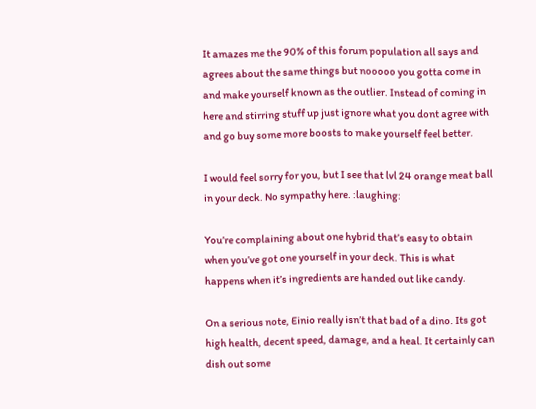It amazes me the 90% of this forum population all says and agrees about the same things but nooooo you gotta come in and make yourself known as the outlier. Instead of coming in here and stirring stuff up just ignore what you dont agree with and go buy some more boosts to make yourself feel better.

I would feel sorry for you, but I see that lvl 24 orange meat ball in your deck. No sympathy here. :laughing:

You’re complaining about one hybrid that’s easy to obtain when you’ve got one yourself in your deck. This is what happens when it’s ingredients are handed out like candy.

On a serious note, Einio really isn’t that bad of a dino. Its got high health, decent speed, damage, and a heal. It certainly can dish out some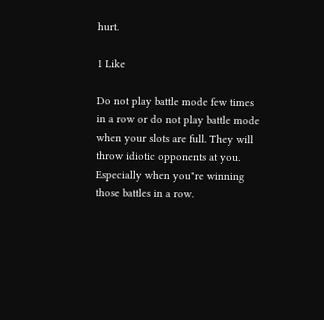hurt.

1 Like

Do not play battle mode few times in a row or do not play battle mode when your slots are full. They will throw idiotic opponents at you. Especially when you"re winning those battles in a row.